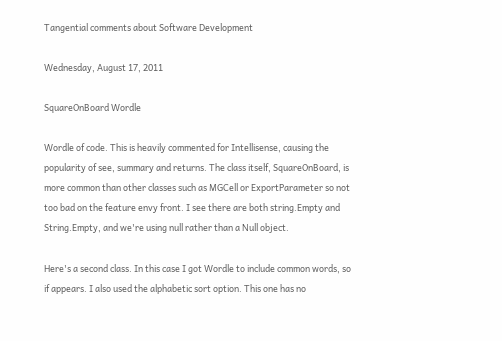Tangential comments about Software Development

Wednesday, August 17, 2011

SquareOnBoard Wordle

Wordle of code. This is heavily commented for Intellisense, causing the popularity of see, summary and returns. The class itself, SquareOnBoard, is more common than other classes such as MGCell or ExportParameter so not too bad on the feature envy front. I see there are both string.Empty and String.Empty, and we're using null rather than a Null object.

Here's a second class. In this case I got Wordle to include common words, so if appears. I also used the alphabetic sort option. This one has no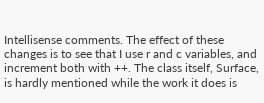Intellisense comments. The effect of these changes is to see that I use r and c variables, and increment both with ++. The class itself, Surface, is hardly mentioned while the work it does is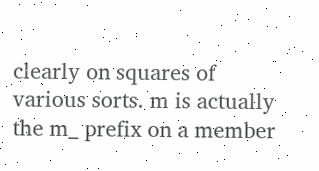clearly on squares of various sorts. m is actually the m_ prefix on a member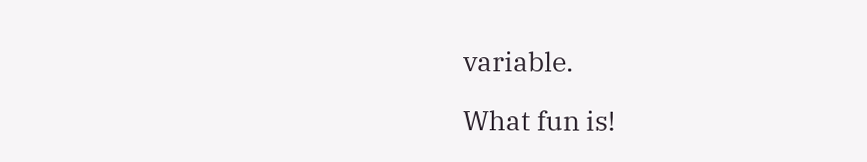variable.

What fun is!